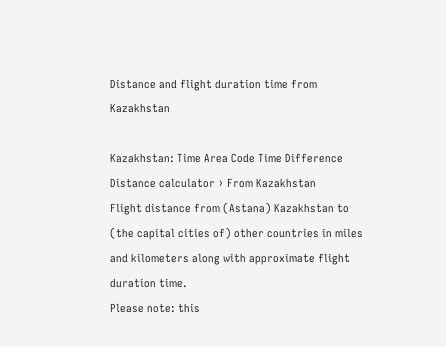Distance and flight duration time from Kazakhstan

Kazakhstan: Time Area Code Time Difference
Distance calculator › From Kazakhstan
Flight distance from (Astana) Kazakhstan to (the capital cities of) other countries in miles and kilometers along with approximate flight duration time.
Please note: this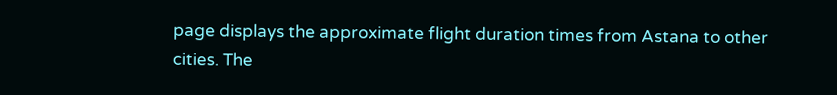page displays the approximate flight duration times from Astana to other cities. The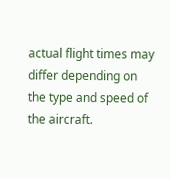actual flight times may differ depending on the type and speed of the aircraft.